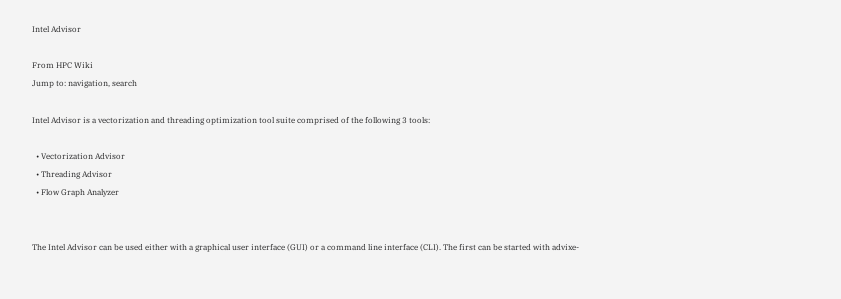Intel Advisor

From HPC Wiki
Jump to: navigation, search

Intel Advisor is a vectorization and threading optimization tool suite comprised of the following 3 tools:

  • Vectorization Advisor
  • Threading Advisor
  • Flow Graph Analyzer


The Intel Advisor can be used either with a graphical user interface (GUI) or a command line interface (CLI). The first can be started with advixe-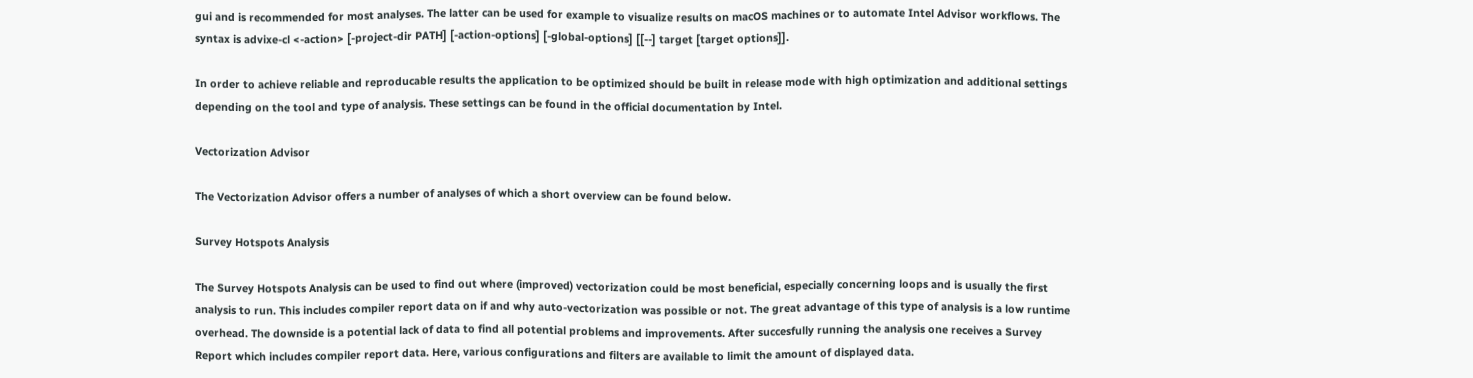gui and is recommended for most analyses. The latter can be used for example to visualize results on macOS machines or to automate Intel Advisor workflows. The syntax is advixe-cl <-action> [-project-dir PATH] [-action-options] [-global-options] [[--] target [target options]].

In order to achieve reliable and reproducable results the application to be optimized should be built in release mode with high optimization and additional settings depending on the tool and type of analysis. These settings can be found in the official documentation by Intel.

Vectorization Advisor

The Vectorization Advisor offers a number of analyses of which a short overview can be found below.

Survey Hotspots Analysis

The Survey Hotspots Analysis can be used to find out where (improved) vectorization could be most beneficial, especially concerning loops and is usually the first analysis to run. This includes compiler report data on if and why auto-vectorization was possible or not. The great advantage of this type of analysis is a low runtime overhead. The downside is a potential lack of data to find all potential problems and improvements. After succesfully running the analysis one receives a Survey Report which includes compiler report data. Here, various configurations and filters are available to limit the amount of displayed data.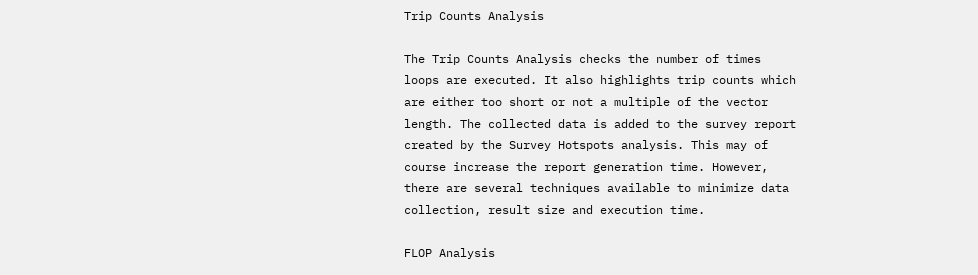Trip Counts Analysis

The Trip Counts Analysis checks the number of times loops are executed. It also highlights trip counts which are either too short or not a multiple of the vector length. The collected data is added to the survey report created by the Survey Hotspots analysis. This may of course increase the report generation time. However, there are several techniques available to minimize data collection, result size and execution time.

FLOP Analysis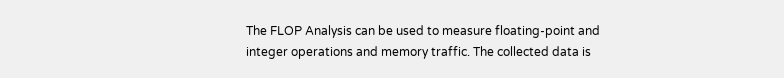The FLOP Analysis can be used to measure floating-point and integer operations and memory traffic. The collected data is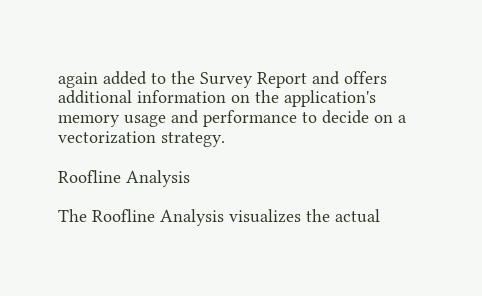again added to the Survey Report and offers additional information on the application's memory usage and performance to decide on a vectorization strategy.

Roofline Analysis

The Roofline Analysis visualizes the actual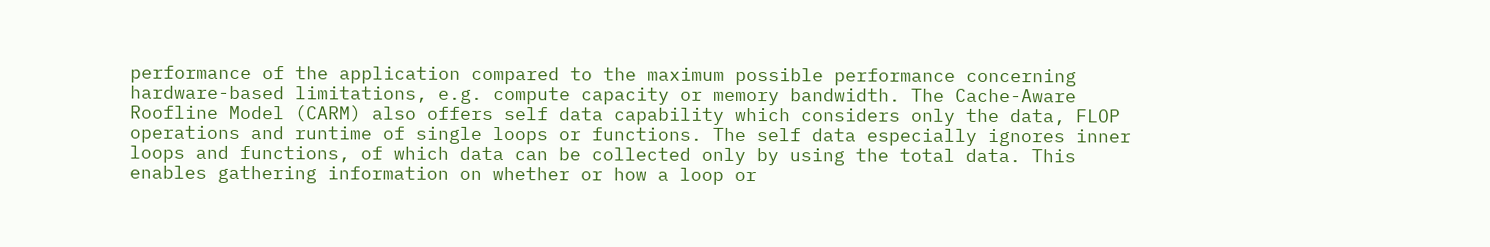performance of the application compared to the maximum possible performance concerning hardware-based limitations, e.g. compute capacity or memory bandwidth. The Cache-Aware Roofline Model (CARM) also offers self data capability which considers only the data, FLOP operations and runtime of single loops or functions. The self data especially ignores inner loops and functions, of which data can be collected only by using the total data. This enables gathering information on whether or how a loop or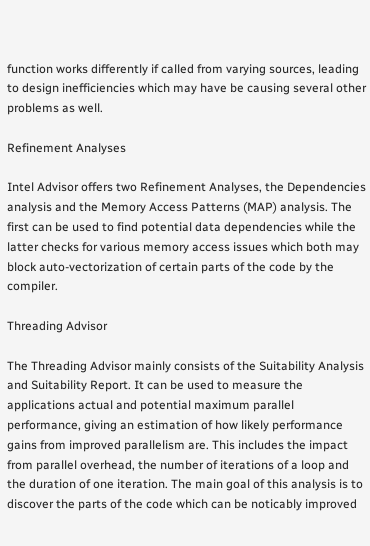function works differently if called from varying sources, leading to design inefficiencies which may have be causing several other problems as well.

Refinement Analyses

Intel Advisor offers two Refinement Analyses, the Dependencies analysis and the Memory Access Patterns (MAP) analysis. The first can be used to find potential data dependencies while the latter checks for various memory access issues which both may block auto-vectorization of certain parts of the code by the compiler.

Threading Advisor

The Threading Advisor mainly consists of the Suitability Analysis and Suitability Report. It can be used to measure the applications actual and potential maximum parallel performance, giving an estimation of how likely performance gains from improved parallelism are. This includes the impact from parallel overhead, the number of iterations of a loop and the duration of one iteration. The main goal of this analysis is to discover the parts of the code which can be noticably improved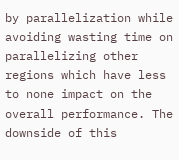by parallelization while avoiding wasting time on parallelizing other regions which have less to none impact on the overall performance. The downside of this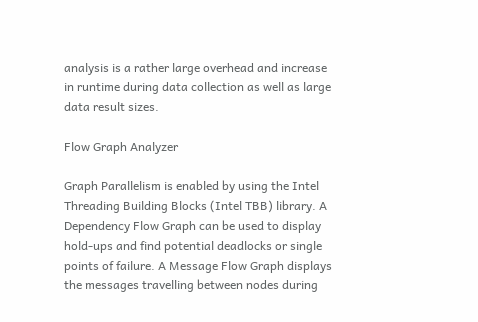analysis is a rather large overhead and increase in runtime during data collection as well as large data result sizes.

Flow Graph Analyzer

Graph Parallelism is enabled by using the Intel Threading Building Blocks (Intel TBB) library. A Dependency Flow Graph can be used to display hold-ups and find potential deadlocks or single points of failure. A Message Flow Graph displays the messages travelling between nodes during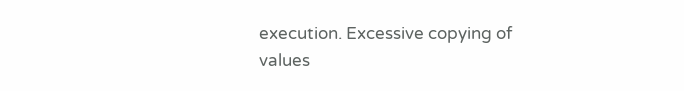execution. Excessive copying of values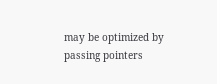may be optimized by passing pointers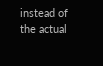instead of the actual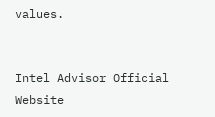values.


Intel Advisor Official Website